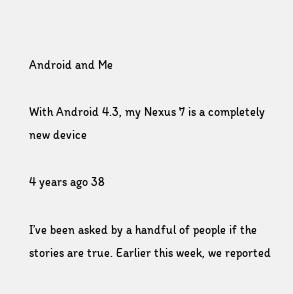Android and Me

With Android 4.3, my Nexus 7 is a completely new device

4 years ago 38

I’ve been asked by a handful of people if the stories are true. Earlier this week, we reported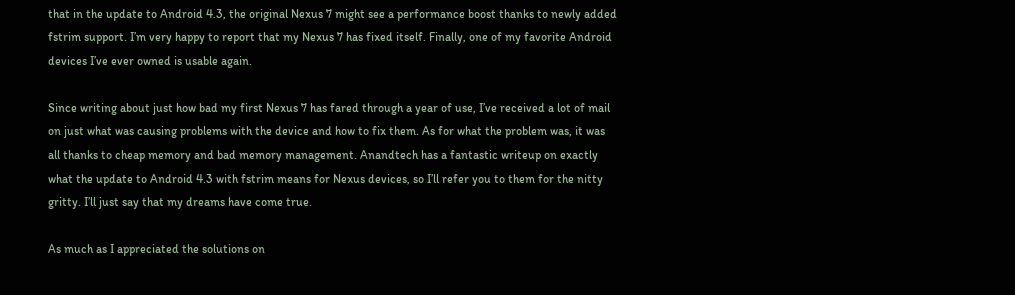that in the update to Android 4.3, the original Nexus 7 might see a performance boost thanks to newly added fstrim support. I’m very happy to report that my Nexus 7 has fixed itself. Finally, one of my favorite Android devices I’ve ever owned is usable again.

Since writing about just how bad my first Nexus 7 has fared through a year of use, I’ve received a lot of mail on just what was causing problems with the device and how to fix them. As for what the problem was, it was all thanks to cheap memory and bad memory management. Anandtech has a fantastic writeup on exactly what the update to Android 4.3 with fstrim means for Nexus devices, so I’ll refer you to them for the nitty gritty. I’ll just say that my dreams have come true.

As much as I appreciated the solutions on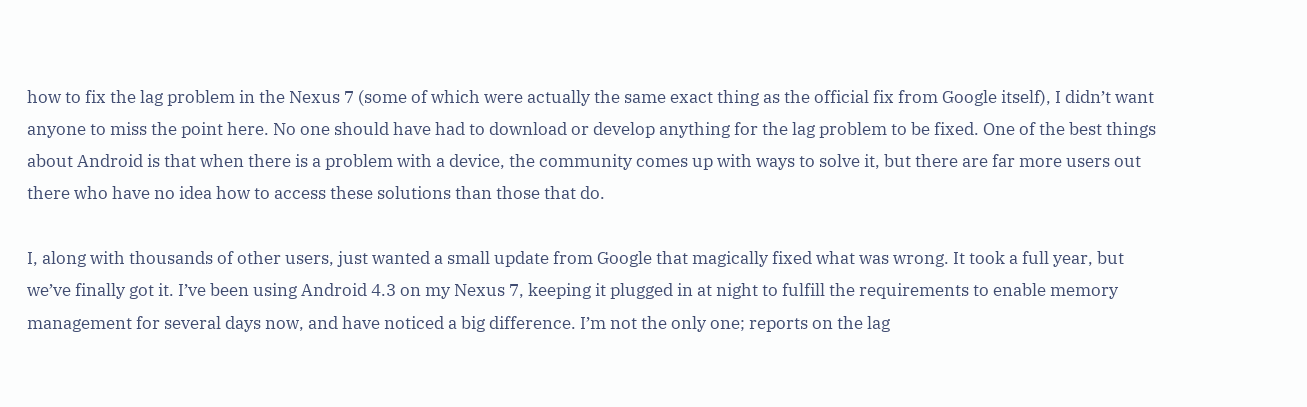how to fix the lag problem in the Nexus 7 (some of which were actually the same exact thing as the official fix from Google itself), I didn’t want anyone to miss the point here. No one should have had to download or develop anything for the lag problem to be fixed. One of the best things about Android is that when there is a problem with a device, the community comes up with ways to solve it, but there are far more users out there who have no idea how to access these solutions than those that do.

I, along with thousands of other users, just wanted a small update from Google that magically fixed what was wrong. It took a full year, but we’ve finally got it. I’ve been using Android 4.3 on my Nexus 7, keeping it plugged in at night to fulfill the requirements to enable memory management for several days now, and have noticed a big difference. I’m not the only one; reports on the lag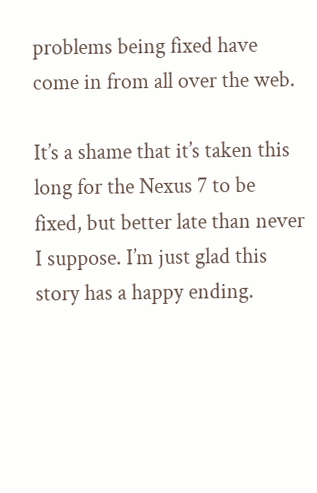problems being fixed have come in from all over the web.

It’s a shame that it’s taken this long for the Nexus 7 to be fixed, but better late than never I suppose. I’m just glad this story has a happy ending.